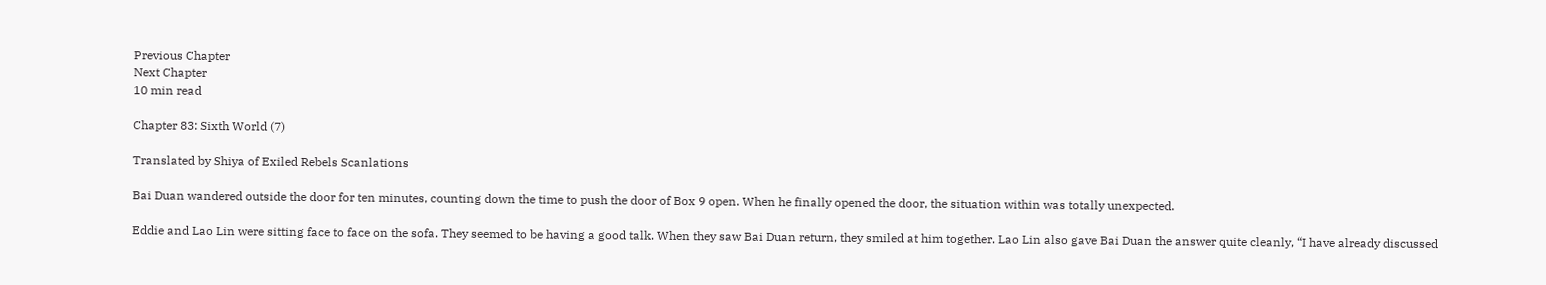Previous Chapter
Next Chapter
10 min read

Chapter 83: Sixth World (7)

Translated by Shiya of Exiled Rebels Scanlations

Bai Duan wandered outside the door for ten minutes, counting down the time to push the door of Box 9 open. When he finally opened the door, the situation within was totally unexpected.

Eddie and Lao Lin were sitting face to face on the sofa. They seemed to be having a good talk. When they saw Bai Duan return, they smiled at him together. Lao Lin also gave Bai Duan the answer quite cleanly, “I have already discussed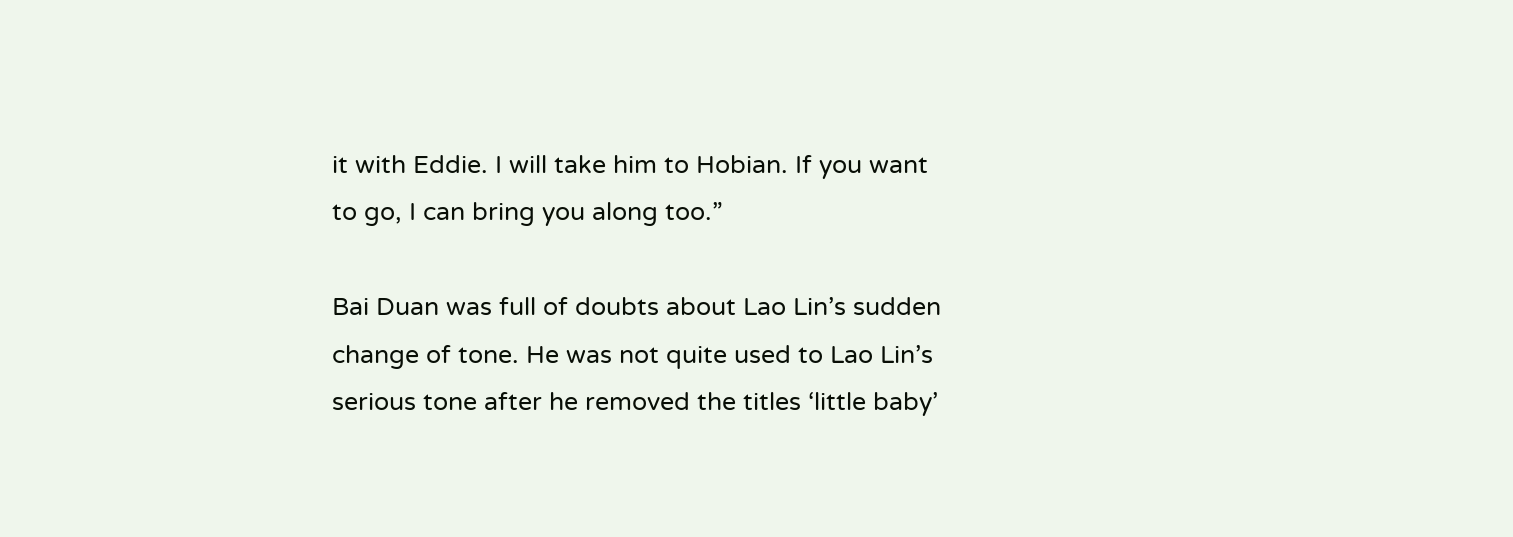it with Eddie. I will take him to Hobian. If you want to go, I can bring you along too.”

Bai Duan was full of doubts about Lao Lin’s sudden change of tone. He was not quite used to Lao Lin’s serious tone after he removed the titles ‘little baby’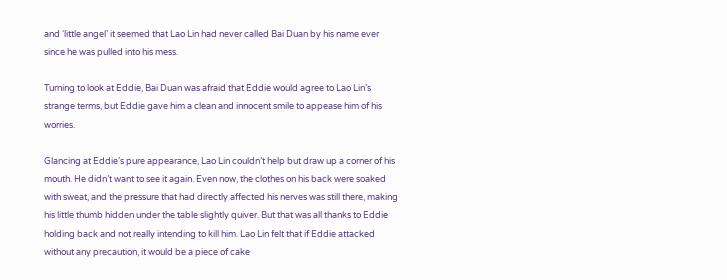and ‘little angel’ it seemed that Lao Lin had never called Bai Duan by his name ever since he was pulled into his mess.

Turning to look at Eddie, Bai Duan was afraid that Eddie would agree to Lao Lin’s strange terms, but Eddie gave him a clean and innocent smile to appease him of his worries.

Glancing at Eddie’s pure appearance, Lao Lin couldn’t help but draw up a corner of his mouth. He didn’t want to see it again. Even now, the clothes on his back were soaked with sweat, and the pressure that had directly affected his nerves was still there, making his little thumb hidden under the table slightly quiver. But that was all thanks to Eddie holding back and not really intending to kill him. Lao Lin felt that if Eddie attacked without any precaution, it would be a piece of cake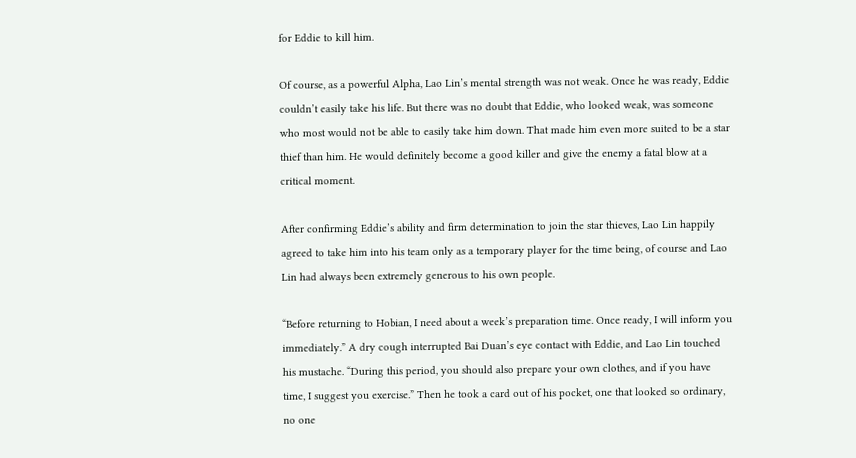for Eddie to kill him.

Of course, as a powerful Alpha, Lao Lin’s mental strength was not weak. Once he was ready, Eddie couldn’t easily take his life. But there was no doubt that Eddie, who looked weak, was someone who most would not be able to easily take him down. That made him even more suited to be a star thief than him. He would definitely become a good killer and give the enemy a fatal blow at a critical moment.

After confirming Eddie’s ability and firm determination to join the star thieves, Lao Lin happily agreed to take him into his team only as a temporary player for the time being, of course and Lao Lin had always been extremely generous to his own people.

“Before returning to Hobian, I need about a week’s preparation time. Once ready, I will inform you immediately.” A dry cough interrupted Bai Duan’s eye contact with Eddie, and Lao Lin touched his mustache. “During this period, you should also prepare your own clothes, and if you have time, I suggest you exercise.” Then he took a card out of his pocket, one that looked so ordinary, no one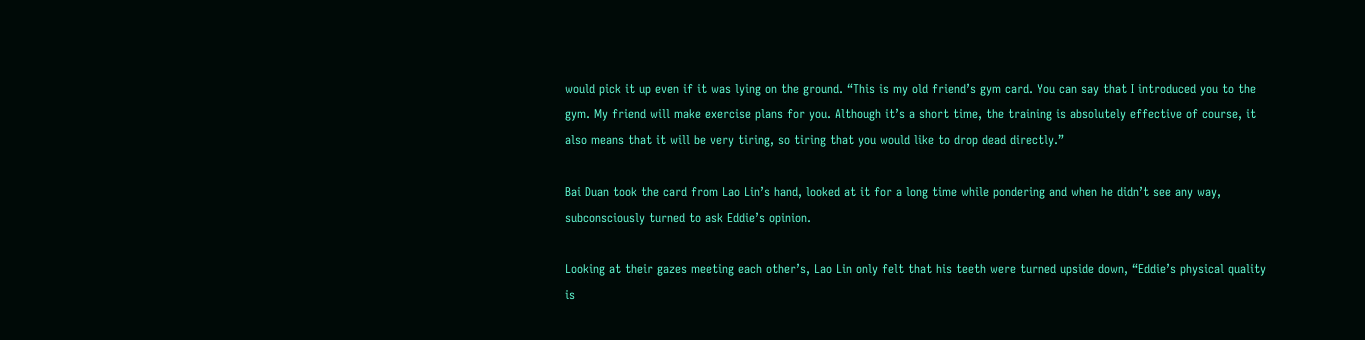would pick it up even if it was lying on the ground. “This is my old friend’s gym card. You can say that I introduced you to the gym. My friend will make exercise plans for you. Although it’s a short time, the training is absolutely effective of course, it also means that it will be very tiring, so tiring that you would like to drop dead directly.”

Bai Duan took the card from Lao Lin’s hand, looked at it for a long time while pondering and when he didn’t see any way, subconsciously turned to ask Eddie’s opinion.

Looking at their gazes meeting each other’s, Lao Lin only felt that his teeth were turned upside down, “Eddie’s physical quality is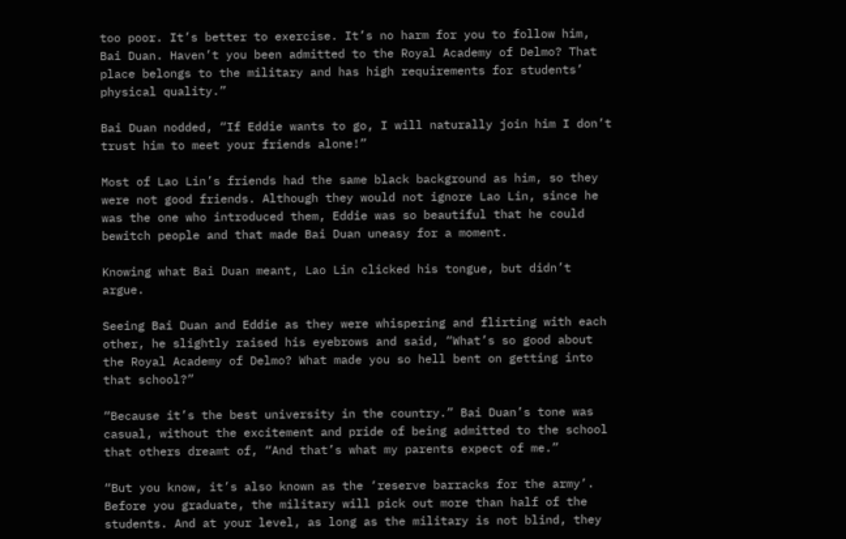too poor. It’s better to exercise. It’s no harm for you to follow him, Bai Duan. Haven’t you been admitted to the Royal Academy of Delmo? That place belongs to the military and has high requirements for students’ physical quality.”

Bai Duan nodded, “If Eddie wants to go, I will naturally join him I don’t trust him to meet your friends alone!”

Most of Lao Lin’s friends had the same black background as him, so they were not good friends. Although they would not ignore Lao Lin, since he was the one who introduced them, Eddie was so beautiful that he could bewitch people and that made Bai Duan uneasy for a moment.

Knowing what Bai Duan meant, Lao Lin clicked his tongue, but didn’t argue.

Seeing Bai Duan and Eddie as they were whispering and flirting with each other, he slightly raised his eyebrows and said, “What’s so good about the Royal Academy of Delmo? What made you so hell bent on getting into that school?”

“Because it’s the best university in the country.” Bai Duan’s tone was casual, without the excitement and pride of being admitted to the school that others dreamt of, “And that’s what my parents expect of me.”

“But you know, it’s also known as the ‘reserve barracks for the army’. Before you graduate, the military will pick out more than half of the students. And at your level, as long as the military is not blind, they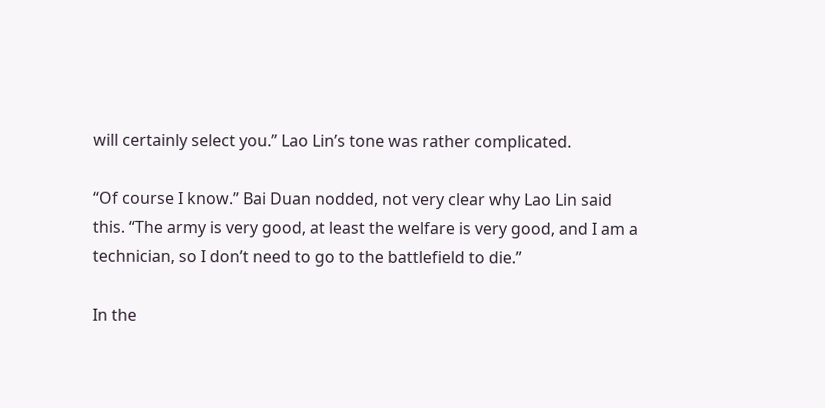will certainly select you.” Lao Lin’s tone was rather complicated.

“Of course I know.” Bai Duan nodded, not very clear why Lao Lin said this. “The army is very good, at least the welfare is very good, and I am a technician, so I don’t need to go to the battlefield to die.”

In the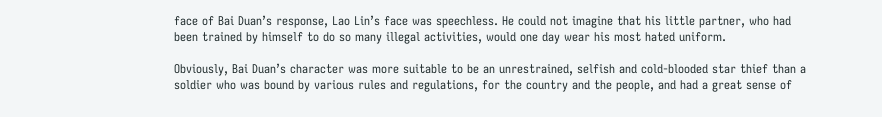face of Bai Duan’s response, Lao Lin’s face was speechless. He could not imagine that his little partner, who had been trained by himself to do so many illegal activities, would one day wear his most hated uniform.

Obviously, Bai Duan’s character was more suitable to be an unrestrained, selfish and cold-blooded star thief than a soldier who was bound by various rules and regulations, for the country and the people, and had a great sense of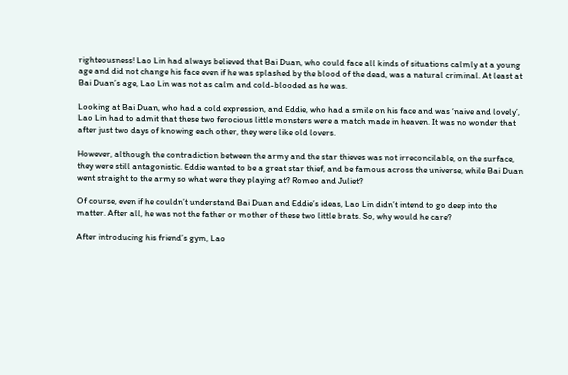righteousness! Lao Lin had always believed that Bai Duan, who could face all kinds of situations calmly at a young age and did not change his face even if he was splashed by the blood of the dead, was a natural criminal. At least at Bai Duan’s age, Lao Lin was not as calm and cold-blooded as he was.

Looking at Bai Duan, who had a cold expression, and Eddie, who had a smile on his face and was ‘naive and lovely’, Lao Lin had to admit that these two ferocious little monsters were a match made in heaven. It was no wonder that after just two days of knowing each other, they were like old lovers.

However, although the contradiction between the army and the star thieves was not irreconcilable, on the surface, they were still antagonistic. Eddie wanted to be a great star thief, and be famous across the universe, while Bai Duan went straight to the army so what were they playing at? Romeo and Juliet?

Of course, even if he couldn’t understand Bai Duan and Eddie’s ideas, Lao Lin didn’t intend to go deep into the matter. After all, he was not the father or mother of these two little brats. So, why would he care?

After introducing his friend’s gym, Lao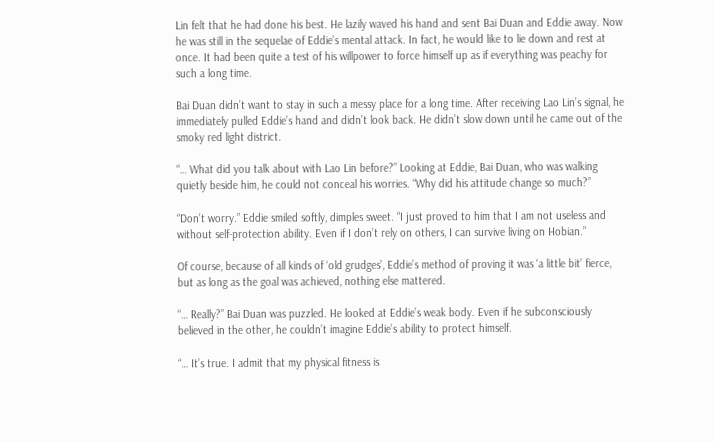Lin felt that he had done his best. He lazily waved his hand and sent Bai Duan and Eddie away. Now he was still in the sequelae of Eddie’s mental attack. In fact, he would like to lie down and rest at once. It had been quite a test of his willpower to force himself up as if everything was peachy for such a long time.

Bai Duan didn’t want to stay in such a messy place for a long time. After receiving Lao Lin’s signal, he immediately pulled Eddie’s hand and didn’t look back. He didn’t slow down until he came out of the smoky red light district.

“… What did you talk about with Lao Lin before?” Looking at Eddie, Bai Duan, who was walking quietly beside him, he could not conceal his worries. “Why did his attitude change so much?”

“Don’t worry.” Eddie smiled softly, dimples sweet. “I just proved to him that I am not useless and without self-protection ability. Even if I don’t rely on others, I can survive living on Hobian.”

Of course, because of all kinds of ‘old grudges’, Eddie’s method of proving it was ‘a little bit’ fierce, but as long as the goal was achieved, nothing else mattered.

“… Really?” Bai Duan was puzzled. He looked at Eddie’s weak body. Even if he subconsciously believed in the other, he couldn’t imagine Eddie’s ability to protect himself.

“… It’s true. I admit that my physical fitness is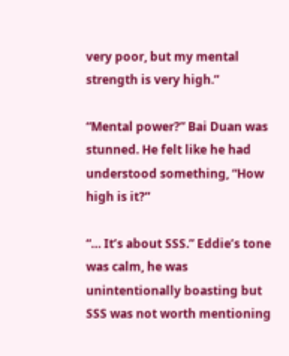very poor, but my mental strength is very high.”

“Mental power?” Bai Duan was stunned. He felt like he had understood something, “How high is it?”

“… It’s about SSS.” Eddie’s tone was calm, he was unintentionally boasting but SSS was not worth mentioning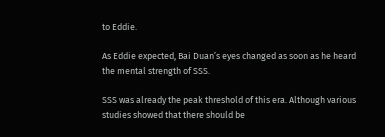to Eddie.

As Eddie expected, Bai Duan’s eyes changed as soon as he heard the mental strength of SSS.

SSS was already the peak threshold of this era. Although various studies showed that there should be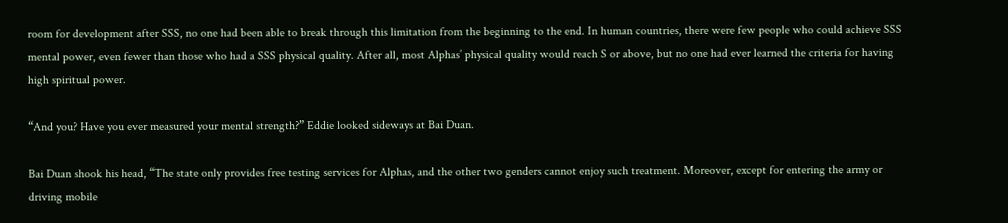room for development after SSS, no one had been able to break through this limitation from the beginning to the end. In human countries, there were few people who could achieve SSS mental power, even fewer than those who had a SSS physical quality. After all, most Alphas’ physical quality would reach S or above, but no one had ever learned the criteria for having high spiritual power.

“And you? Have you ever measured your mental strength?” Eddie looked sideways at Bai Duan.

Bai Duan shook his head, “The state only provides free testing services for Alphas, and the other two genders cannot enjoy such treatment. Moreover, except for entering the army or driving mobile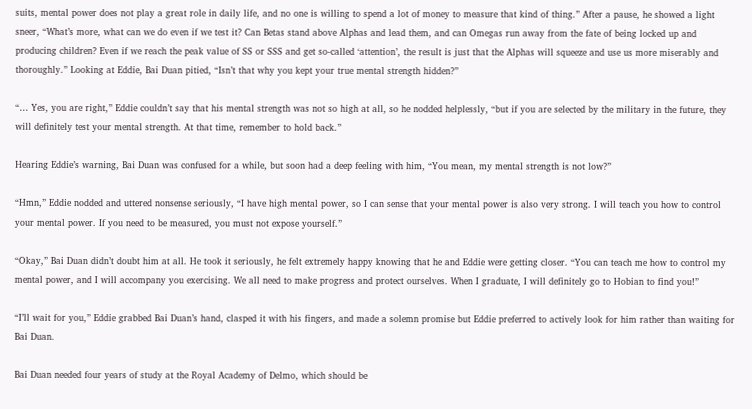suits, mental power does not play a great role in daily life, and no one is willing to spend a lot of money to measure that kind of thing.” After a pause, he showed a light sneer, “What’s more, what can we do even if we test it? Can Betas stand above Alphas and lead them, and can Omegas run away from the fate of being locked up and producing children? Even if we reach the peak value of SS or SSS and get so-called ‘attention’, the result is just that the Alphas will squeeze and use us more miserably and thoroughly.” Looking at Eddie, Bai Duan pitied, “Isn’t that why you kept your true mental strength hidden?”

“… Yes, you are right,” Eddie couldn’t say that his mental strength was not so high at all, so he nodded helplessly, “but if you are selected by the military in the future, they will definitely test your mental strength. At that time, remember to hold back.”

Hearing Eddie’s warning, Bai Duan was confused for a while, but soon had a deep feeling with him, “You mean, my mental strength is not low?”

“Hmn,” Eddie nodded and uttered nonsense seriously, “I have high mental power, so I can sense that your mental power is also very strong. I will teach you how to control your mental power. If you need to be measured, you must not expose yourself.”

“Okay,” Bai Duan didn’t doubt him at all. He took it seriously, he felt extremely happy knowing that he and Eddie were getting closer. “You can teach me how to control my mental power, and I will accompany you exercising. We all need to make progress and protect ourselves. When I graduate, I will definitely go to Hobian to find you!”

“I’ll wait for you,” Eddie grabbed Bai Duan’s hand, clasped it with his fingers, and made a solemn promise but Eddie preferred to actively look for him rather than waiting for Bai Duan.

Bai Duan needed four years of study at the Royal Academy of Delmo, which should be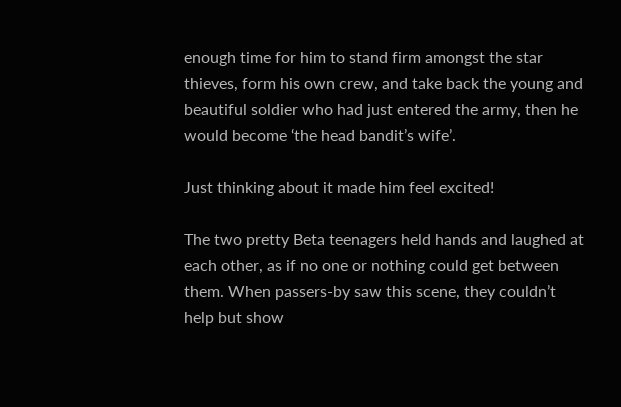enough time for him to stand firm amongst the star thieves, form his own crew, and take back the young and beautiful soldier who had just entered the army, then he would become ‘the head bandit’s wife’.

Just thinking about it made him feel excited!

The two pretty Beta teenagers held hands and laughed at each other, as if no one or nothing could get between them. When passers-by saw this scene, they couldn’t help but show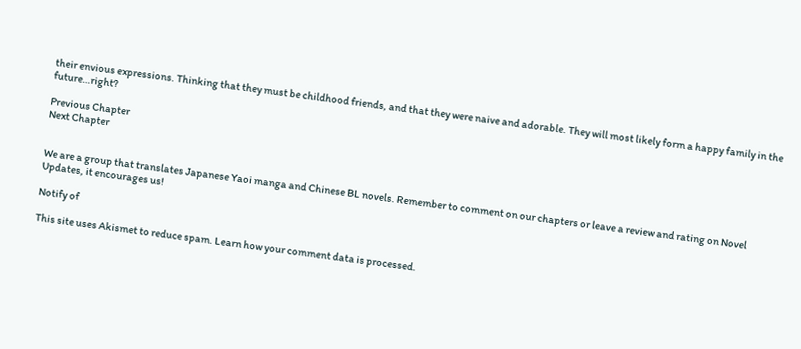their envious expressions. Thinking that they must be childhood friends, and that they were naive and adorable. They will most likely form a happy family in the future…right?

Previous Chapter
Next Chapter


We are a group that translates Japanese Yaoi manga and Chinese BL novels. Remember to comment on our chapters or leave a review and rating on Novel Updates, it encourages us!

Notify of

This site uses Akismet to reduce spam. Learn how your comment data is processed.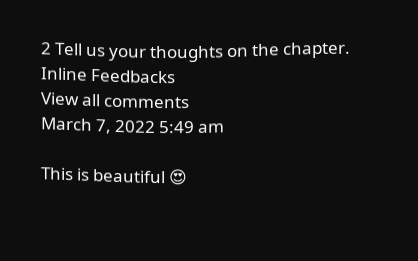2 Tell us your thoughts on the chapter.
Inline Feedbacks
View all comments
March 7, 2022 5:49 am

This is beautiful 😍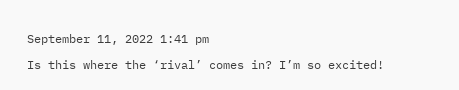September 11, 2022 1:41 pm

Is this where the ‘rival’ comes in? I’m so excited!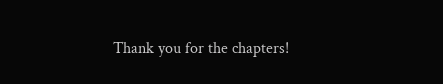Thank you for the chapters!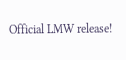Official LMW release!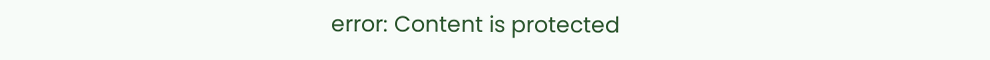error: Content is protected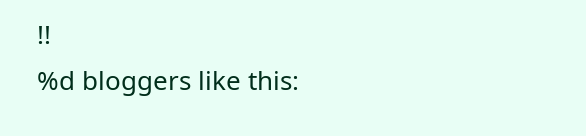!!
%d bloggers like this: